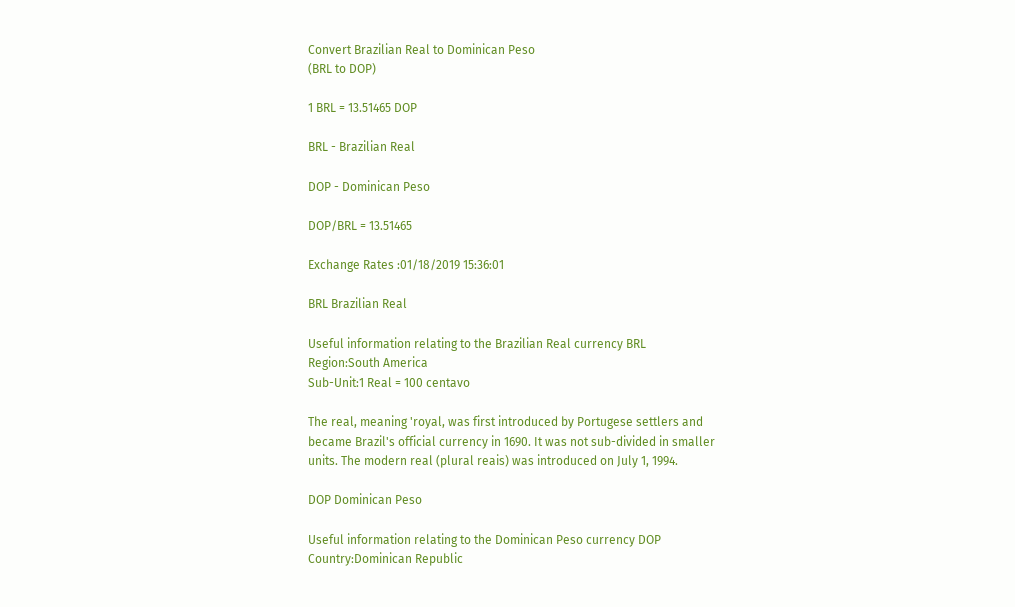Convert Brazilian Real to Dominican Peso
(BRL to DOP)

1 BRL = 13.51465 DOP

BRL - Brazilian Real

DOP - Dominican Peso

DOP/BRL = 13.51465

Exchange Rates :01/18/2019 15:36:01

BRL Brazilian Real

Useful information relating to the Brazilian Real currency BRL
Region:South America
Sub-Unit:1 Real = 100 centavo

The real, meaning 'royal, was first introduced by Portugese settlers and became Brazil's official currency in 1690. It was not sub-divided in smaller units. The modern real (plural reais) was introduced on July 1, 1994.

DOP Dominican Peso

Useful information relating to the Dominican Peso currency DOP
Country:Dominican Republic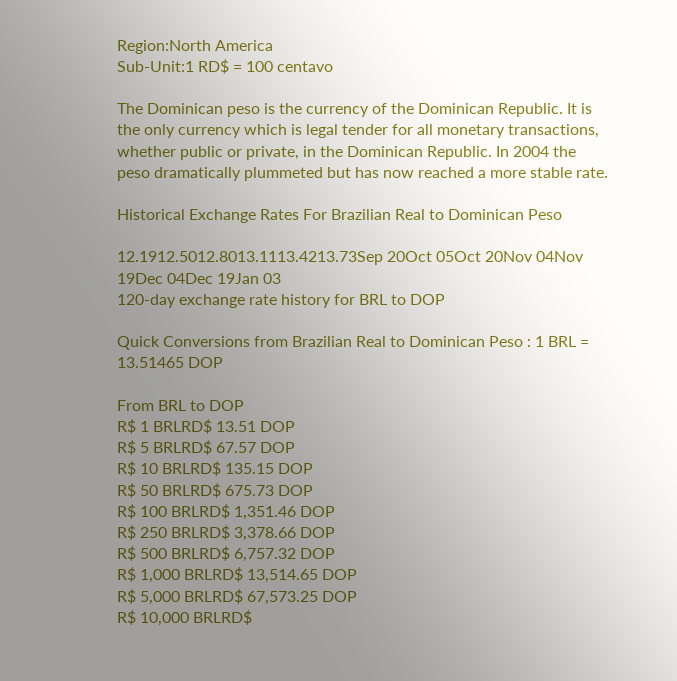Region:North America
Sub-Unit:1 RD$ = 100 centavo

The Dominican peso is the currency of the Dominican Republic. It is the only currency which is legal tender for all monetary transactions, whether public or private, in the Dominican Republic. In 2004 the peso dramatically plummeted but has now reached a more stable rate.

Historical Exchange Rates For Brazilian Real to Dominican Peso

12.1912.5012.8013.1113.4213.73Sep 20Oct 05Oct 20Nov 04Nov 19Dec 04Dec 19Jan 03
120-day exchange rate history for BRL to DOP

Quick Conversions from Brazilian Real to Dominican Peso : 1 BRL = 13.51465 DOP

From BRL to DOP
R$ 1 BRLRD$ 13.51 DOP
R$ 5 BRLRD$ 67.57 DOP
R$ 10 BRLRD$ 135.15 DOP
R$ 50 BRLRD$ 675.73 DOP
R$ 100 BRLRD$ 1,351.46 DOP
R$ 250 BRLRD$ 3,378.66 DOP
R$ 500 BRLRD$ 6,757.32 DOP
R$ 1,000 BRLRD$ 13,514.65 DOP
R$ 5,000 BRLRD$ 67,573.25 DOP
R$ 10,000 BRLRD$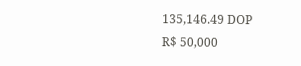135,146.49 DOP
R$ 50,000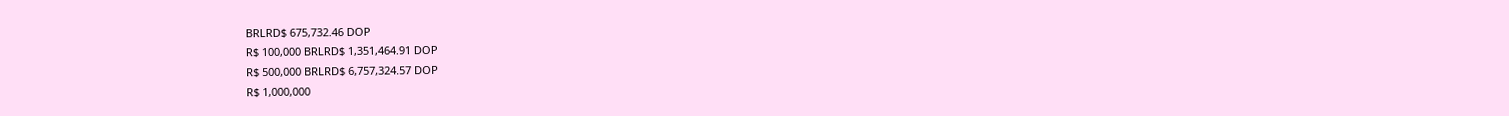BRLRD$ 675,732.46 DOP
R$ 100,000 BRLRD$ 1,351,464.91 DOP
R$ 500,000 BRLRD$ 6,757,324.57 DOP
R$ 1,000,000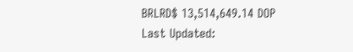BRLRD$ 13,514,649.14 DOP
Last Updated: